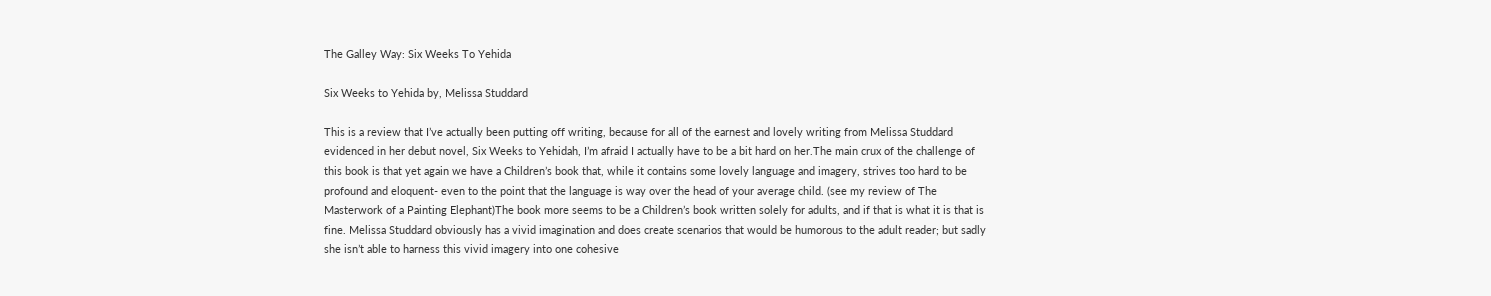The Galley Way: Six Weeks To Yehida

Six Weeks to Yehida by, Melissa Studdard

This is a review that I’ve actually been putting off writing, because for all of the earnest and lovely writing from Melissa Studdard evidenced in her debut novel, Six Weeks to Yehidah, I’m afraid I actually have to be a bit hard on her.The main crux of the challenge of this book is that yet again we have a Children’s book that, while it contains some lovely language and imagery, strives too hard to be profound and eloquent- even to the point that the language is way over the head of your average child. (see my review of The Masterwork of a Painting Elephant)The book more seems to be a Children’s book written solely for adults, and if that is what it is that is fine. Melissa Studdard obviously has a vivid imagination and does create scenarios that would be humorous to the adult reader; but sadly she isn’t able to harness this vivid imagery into one cohesive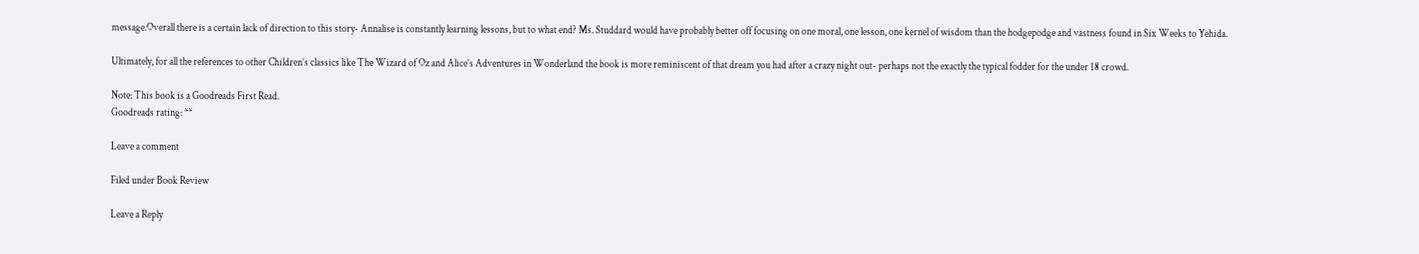message.Overall there is a certain lack of direction to this story- Annalise is constantly learning lessons, but to what end? Ms. Studdard would have probably better off focusing on one moral, one lesson, one kernel of wisdom than the hodgepodge and vastness found in Six Weeks to Yehida.

Ultimately, for all the references to other Children’s classics like The Wizard of Oz and Alice’s Adventures in Wonderland the book is more reminiscent of that dream you had after a crazy night out- perhaps not the exactly the typical fodder for the under 18 crowd.

Note: This book is a Goodreads First Read.
Goodreads rating: **

Leave a comment

Filed under Book Review

Leave a Reply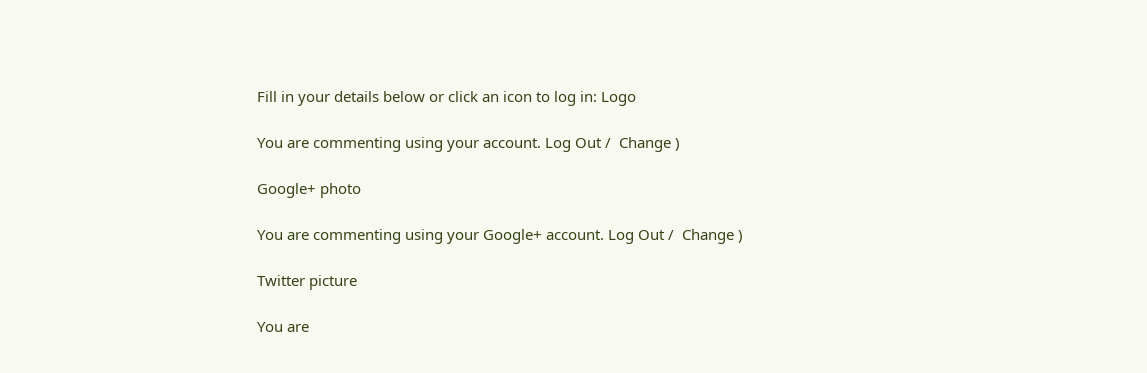Fill in your details below or click an icon to log in: Logo

You are commenting using your account. Log Out /  Change )

Google+ photo

You are commenting using your Google+ account. Log Out /  Change )

Twitter picture

You are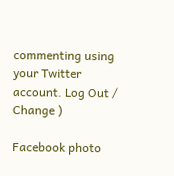commenting using your Twitter account. Log Out /  Change )

Facebook photo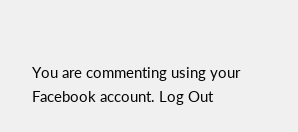You are commenting using your Facebook account. Log Out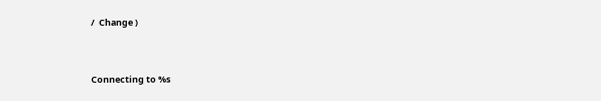/  Change )


Connecting to %s